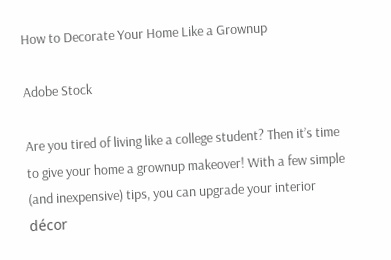How to Decorate Your Home Like a Grownup

Adobe Stock

Are you tired of living like a college student? Then it’s time to give your home a grownup makeover! With a few simple (and inexpensive) tips, you can upgrade your interior décor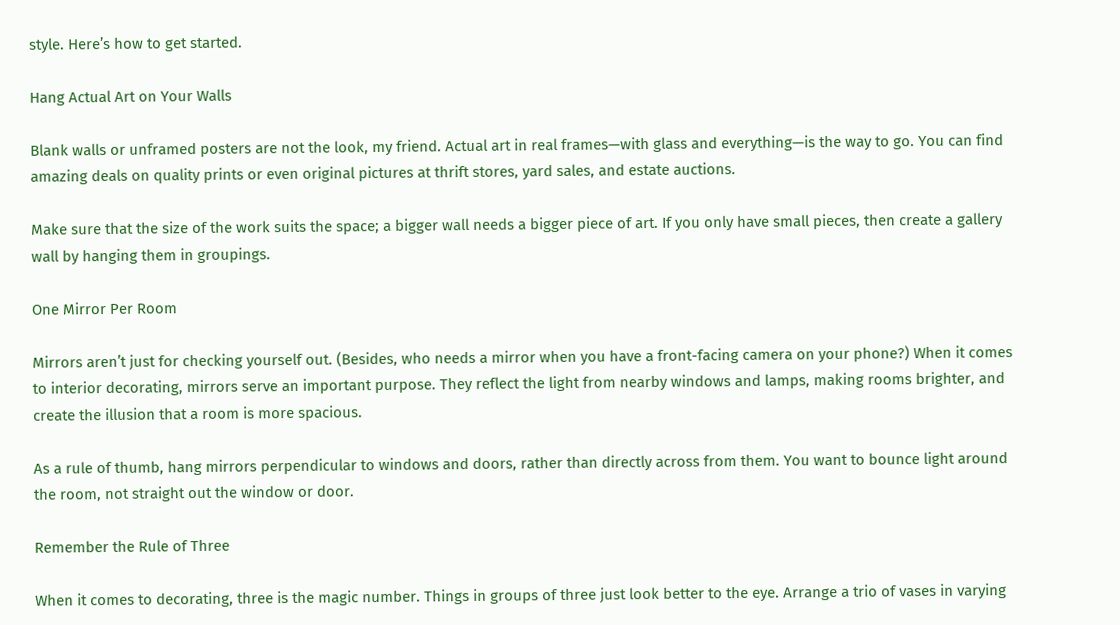style. Here’s how to get started.

Hang Actual Art on Your Walls

Blank walls or unframed posters are not the look, my friend. Actual art in real frames—with glass and everything—is the way to go. You can find amazing deals on quality prints or even original pictures at thrift stores, yard sales, and estate auctions.

Make sure that the size of the work suits the space; a bigger wall needs a bigger piece of art. If you only have small pieces, then create a gallery wall by hanging them in groupings.

One Mirror Per Room

Mirrors aren’t just for checking yourself out. (Besides, who needs a mirror when you have a front-facing camera on your phone?) When it comes to interior decorating, mirrors serve an important purpose. They reflect the light from nearby windows and lamps, making rooms brighter, and create the illusion that a room is more spacious.

As a rule of thumb, hang mirrors perpendicular to windows and doors, rather than directly across from them. You want to bounce light around the room, not straight out the window or door.

Remember the Rule of Three

When it comes to decorating, three is the magic number. Things in groups of three just look better to the eye. Arrange a trio of vases in varying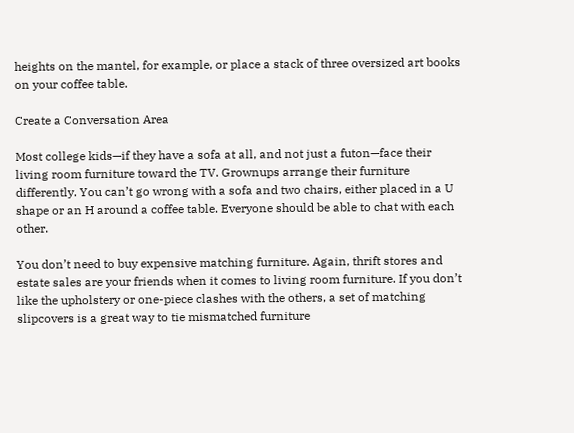heights on the mantel, for example, or place a stack of three oversized art books on your coffee table.

Create a Conversation Area

Most college kids—if they have a sofa at all, and not just a futon—face their living room furniture toward the TV. Grownups arrange their furniture differently. You can’t go wrong with a sofa and two chairs, either placed in a U shape or an H around a coffee table. Everyone should be able to chat with each other.

You don’t need to buy expensive matching furniture. Again, thrift stores and estate sales are your friends when it comes to living room furniture. If you don’t like the upholstery or one-piece clashes with the others, a set of matching slipcovers is a great way to tie mismatched furniture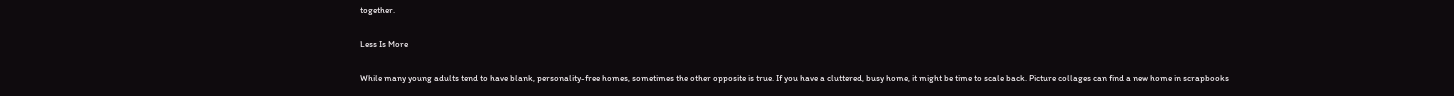together.

Less Is More

While many young adults tend to have blank, personality-free homes, sometimes the other opposite is true. If you have a cluttered, busy home, it might be time to scale back. Picture collages can find a new home in scrapbooks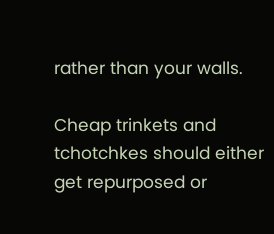rather than your walls.

Cheap trinkets and tchotchkes should either get repurposed or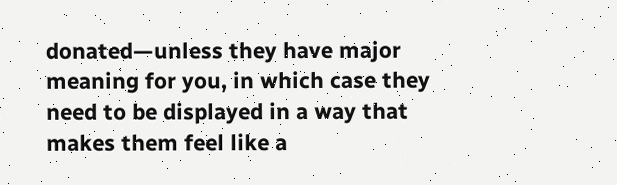donated—unless they have major meaning for you, in which case they need to be displayed in a way that makes them feel like a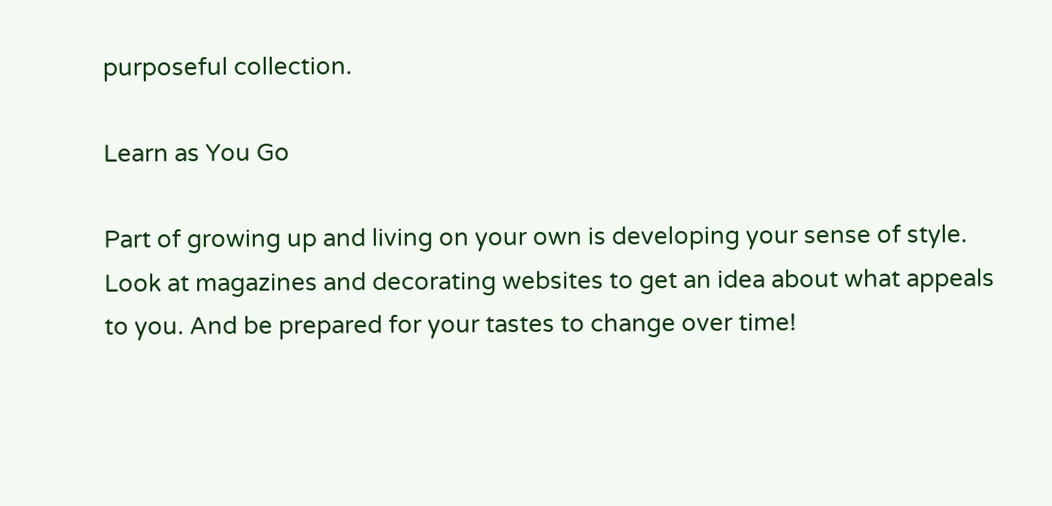purposeful collection.

Learn as You Go

Part of growing up and living on your own is developing your sense of style. Look at magazines and decorating websites to get an idea about what appeals to you. And be prepared for your tastes to change over time!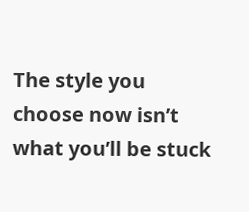The style you choose now isn’t what you’ll be stuck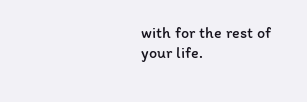with for the rest of your life.